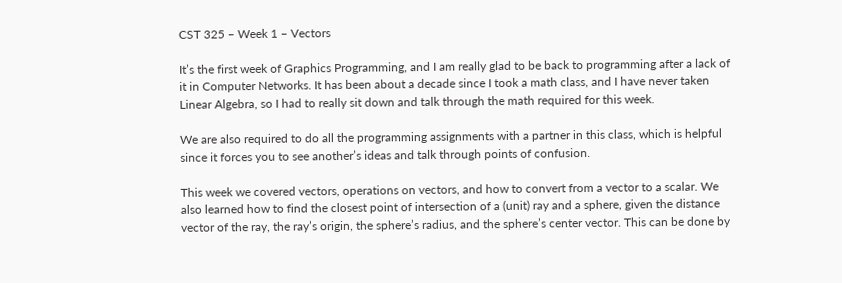CST 325 – Week 1 – Vectors

It’s the first week of Graphics Programming, and I am really glad to be back to programming after a lack of it in Computer Networks. It has been about a decade since I took a math class, and I have never taken Linear Algebra, so I had to really sit down and talk through the math required for this week.

We are also required to do all the programming assignments with a partner in this class, which is helpful since it forces you to see another’s ideas and talk through points of confusion.

This week we covered vectors, operations on vectors, and how to convert from a vector to a scalar. We also learned how to find the closest point of intersection of a (unit) ray and a sphere, given the distance vector of the ray, the ray’s origin, the sphere’s radius, and the sphere’s center vector. This can be done by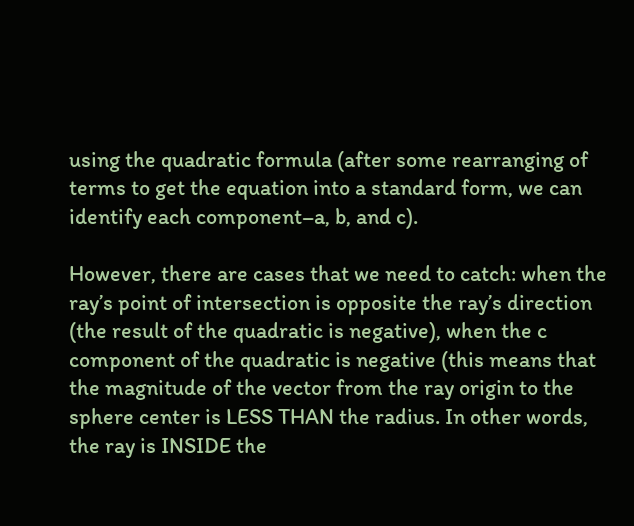using the quadratic formula (after some rearranging of terms to get the equation into a standard form, we can identify each component–a, b, and c).

However, there are cases that we need to catch: when the ray’s point of intersection is opposite the ray’s direction (the result of the quadratic is negative), when the c component of the quadratic is negative (this means that the magnitude of the vector from the ray origin to the sphere center is LESS THAN the radius. In other words, the ray is INSIDE the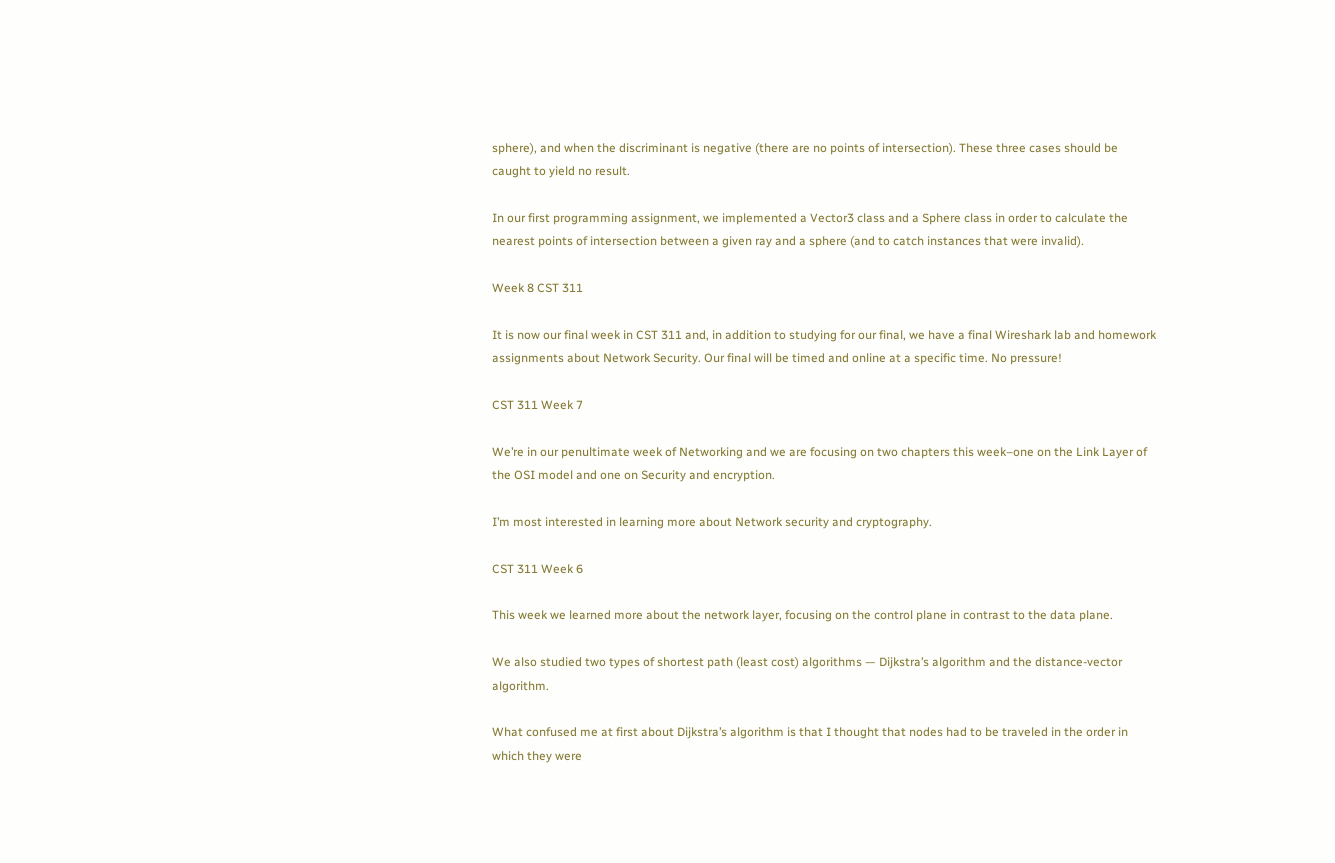sphere), and when the discriminant is negative (there are no points of intersection). These three cases should be caught to yield no result.

In our first programming assignment, we implemented a Vector3 class and a Sphere class in order to calculate the nearest points of intersection between a given ray and a sphere (and to catch instances that were invalid).

Week 8 CST 311

It is now our final week in CST 311 and, in addition to studying for our final, we have a final Wireshark lab and homework assignments about Network Security. Our final will be timed and online at a specific time. No pressure!

CST 311 Week 7

We’re in our penultimate week of Networking and we are focusing on two chapters this week–one on the Link Layer of the OSI model and one on Security and encryption.

I’m most interested in learning more about Network security and cryptography.

CST 311 Week 6

This week we learned more about the network layer, focusing on the control plane in contrast to the data plane.

We also studied two types of shortest path (least cost) algorithms — Dijkstra’s algorithm and the distance-vector algorithm.

What confused me at first about Dijkstra’s algorithm is that I thought that nodes had to be traveled in the order in which they were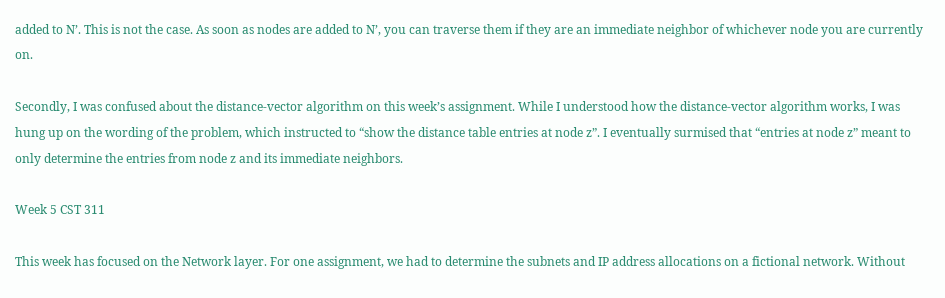added to N’. This is not the case. As soon as nodes are added to N’, you can traverse them if they are an immediate neighbor of whichever node you are currently on.

Secondly, I was confused about the distance-vector algorithm on this week’s assignment. While I understood how the distance-vector algorithm works, I was hung up on the wording of the problem, which instructed to “show the distance table entries at node z”. I eventually surmised that “entries at node z” meant to only determine the entries from node z and its immediate neighbors.

Week 5 CST 311

This week has focused on the Network layer. For one assignment, we had to determine the subnets and IP address allocations on a fictional network. Without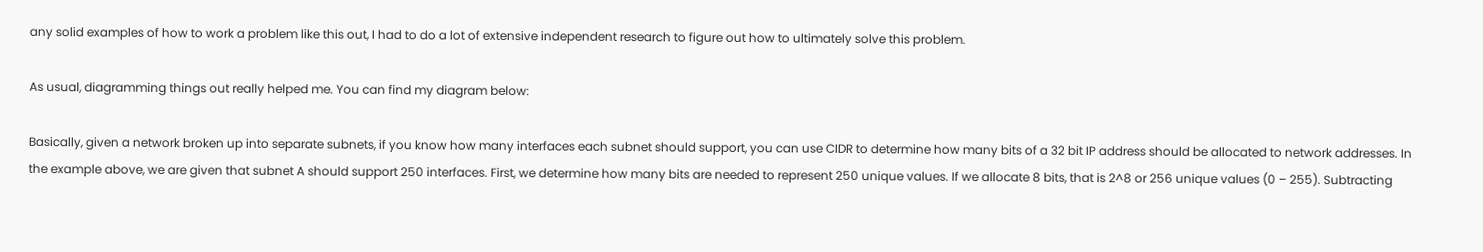any solid examples of how to work a problem like this out, I had to do a lot of extensive independent research to figure out how to ultimately solve this problem.

As usual, diagramming things out really helped me. You can find my diagram below:

Basically, given a network broken up into separate subnets, if you know how many interfaces each subnet should support, you can use CIDR to determine how many bits of a 32 bit IP address should be allocated to network addresses. In the example above, we are given that subnet A should support 250 interfaces. First, we determine how many bits are needed to represent 250 unique values. If we allocate 8 bits, that is 2^8 or 256 unique values (0 – 255). Subtracting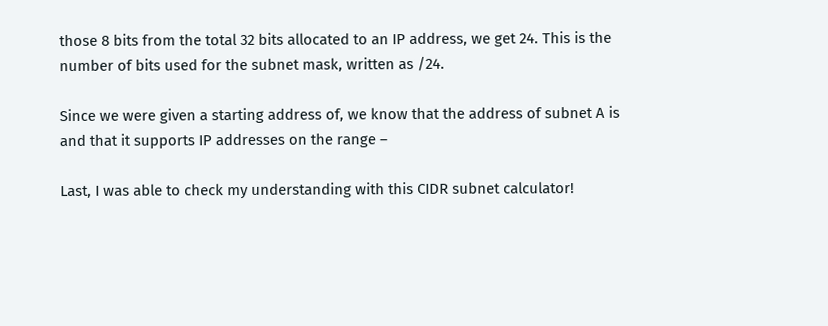those 8 bits from the total 32 bits allocated to an IP address, we get 24. This is the number of bits used for the subnet mask, written as /24.

Since we were given a starting address of, we know that the address of subnet A is and that it supports IP addresses on the range –

Last, I was able to check my understanding with this CIDR subnet calculator!